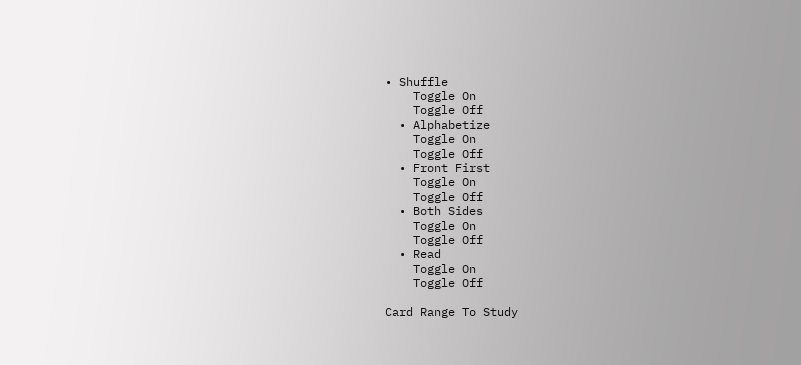• Shuffle
    Toggle On
    Toggle Off
  • Alphabetize
    Toggle On
    Toggle Off
  • Front First
    Toggle On
    Toggle Off
  • Both Sides
    Toggle On
    Toggle Off
  • Read
    Toggle On
    Toggle Off

Card Range To Study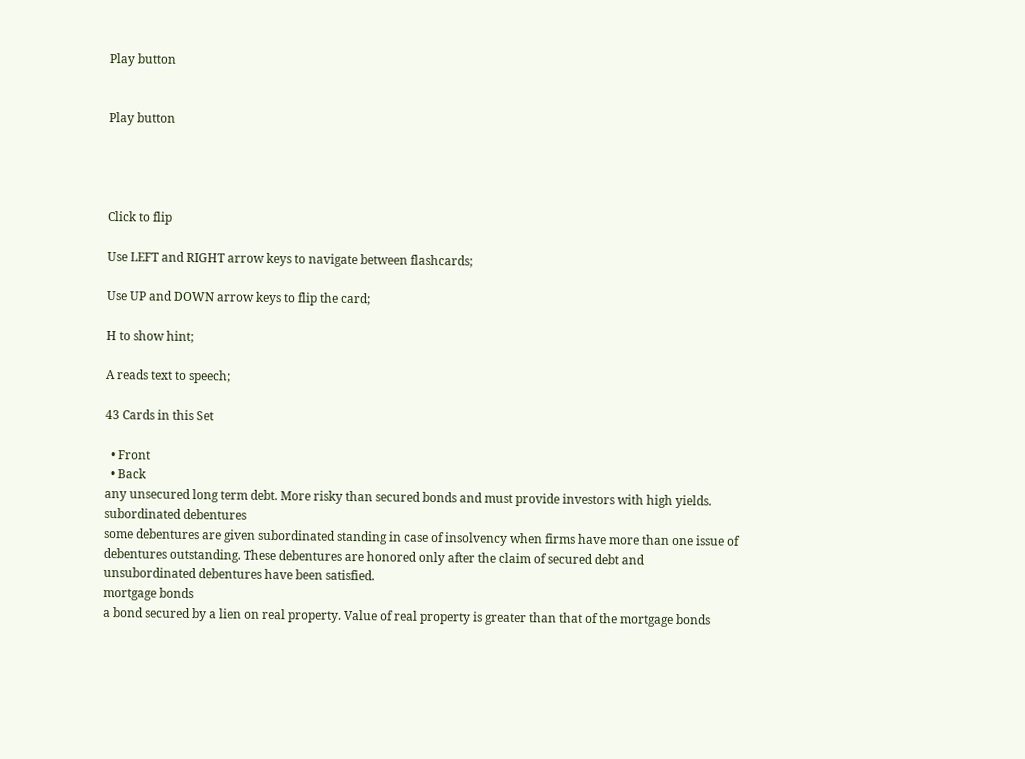Play button


Play button




Click to flip

Use LEFT and RIGHT arrow keys to navigate between flashcards;

Use UP and DOWN arrow keys to flip the card;

H to show hint;

A reads text to speech;

43 Cards in this Set

  • Front
  • Back
any unsecured long term debt. More risky than secured bonds and must provide investors with high yields.
subordinated debentures
some debentures are given subordinated standing in case of insolvency when firms have more than one issue of debentures outstanding. These debentures are honored only after the claim of secured debt and unsubordinated debentures have been satisfied.
mortgage bonds
a bond secured by a lien on real property. Value of real property is greater than that of the mortgage bonds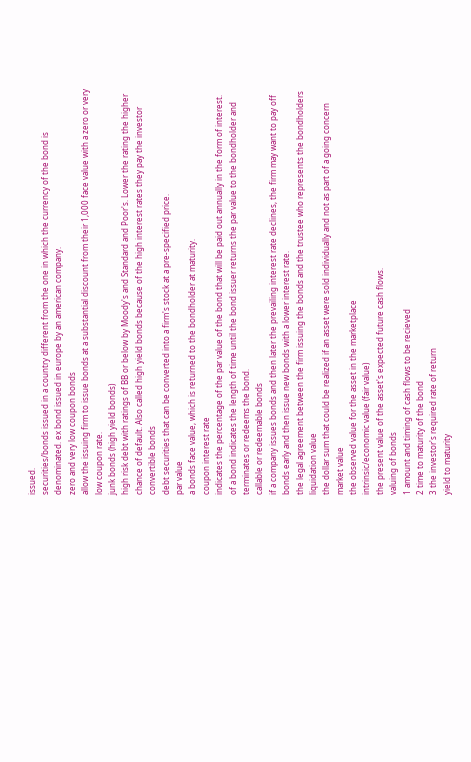issued.
securities/bonds issued in a country different from the one in which the currency of the bond is denominated. ex bond issued in europe by an american company.
zero and very low coupon bonds
allow the issuing firm to issue bonds at a substantial discount from their 1,000 face value with a zero or very low coupon rate.
junk bonds (high yield bonds)
high risk debt with ratings of BB or below by Moody's and Standard and Poor's. Lower the rating the higher chance of default. Also called high yield bonds because of the high interest rates they pay the investor
convertible bonds
debt securities that can be converted into a firm's stock at a pre-specified price.
par value
a bonds face value, which is returned to the bondholder at maturity.
coupon interest rate
indicates the percentage of the par value of the bond that will be paid out annually in the form of interest.
of a bond indicates the length of time until the bond issuer returns the par value to the bondholder and terminates or redeems the bond.
callable or redeemable bonds
if a company issues bonds and then later the prevailing interest rate declines, the firm may want to pay off bonds early and then issue new bonds with a lower interest rate.
the legal agreement between the firm issuing the bonds and the trustee who represents the bondholders
liquidation value
the dollar sum that could be realized if an asset were sold individually and not as part of a going concern
market value
the observed value for the asset in the marketplace
intrinsic/economic value (fair value)
the present value of the asset's expected future cash flows.
valuing of bonds
1 amount and timing of cash flows to be recieved
2 time to maturity of the bond
3 the investor's required rate of return
yield to maturity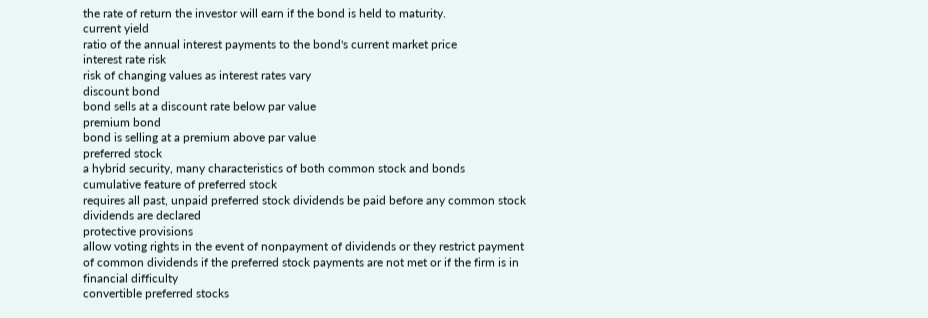the rate of return the investor will earn if the bond is held to maturity.
current yield
ratio of the annual interest payments to the bond's current market price
interest rate risk
risk of changing values as interest rates vary
discount bond
bond sells at a discount rate below par value
premium bond
bond is selling at a premium above par value
preferred stock
a hybrid security, many characteristics of both common stock and bonds
cumulative feature of preferred stock
requires all past, unpaid preferred stock dividends be paid before any common stock dividends are declared
protective provisions
allow voting rights in the event of nonpayment of dividends or they restrict payment of common dividends if the preferred stock payments are not met or if the firm is in financial difficulty
convertible preferred stocks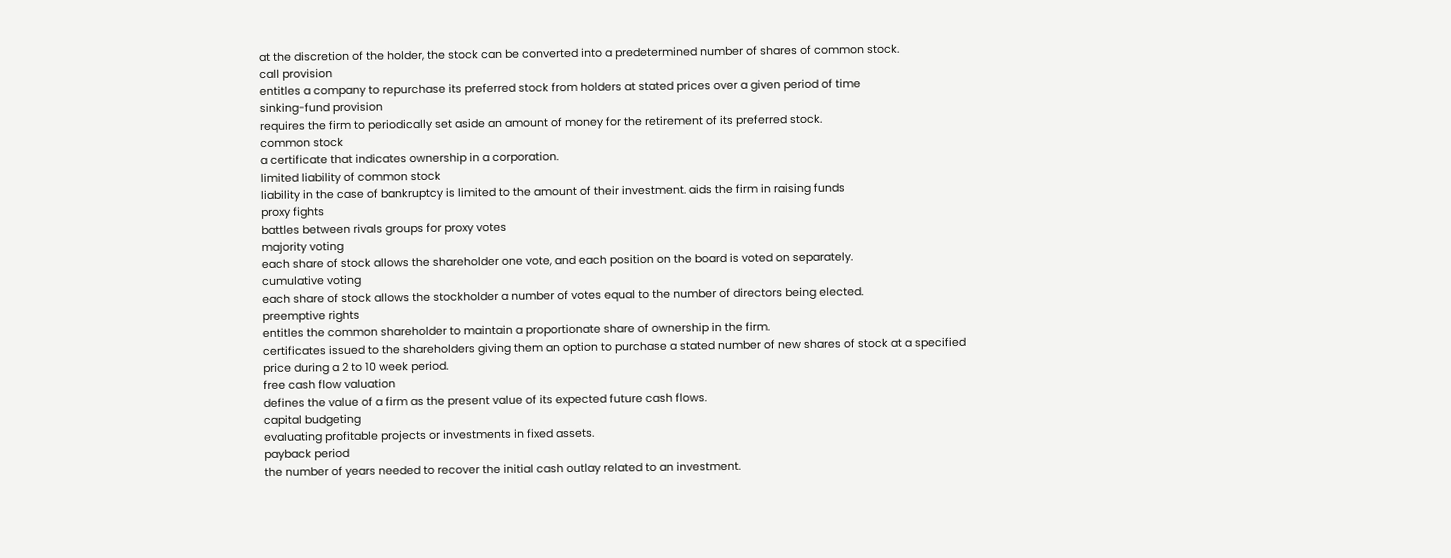at the discretion of the holder, the stock can be converted into a predetermined number of shares of common stock.
call provision
entitles a company to repurchase its preferred stock from holders at stated prices over a given period of time
sinking-fund provision
requires the firm to periodically set aside an amount of money for the retirement of its preferred stock.
common stock
a certificate that indicates ownership in a corporation.
limited liability of common stock
liability in the case of bankruptcy is limited to the amount of their investment. aids the firm in raising funds
proxy fights
battles between rivals groups for proxy votes
majority voting
each share of stock allows the shareholder one vote, and each position on the board is voted on separately.
cumulative voting
each share of stock allows the stockholder a number of votes equal to the number of directors being elected.
preemptive rights
entitles the common shareholder to maintain a proportionate share of ownership in the firm.
certificates issued to the shareholders giving them an option to purchase a stated number of new shares of stock at a specified price during a 2 to 10 week period.
free cash flow valuation
defines the value of a firm as the present value of its expected future cash flows.
capital budgeting
evaluating profitable projects or investments in fixed assets.
payback period
the number of years needed to recover the initial cash outlay related to an investment.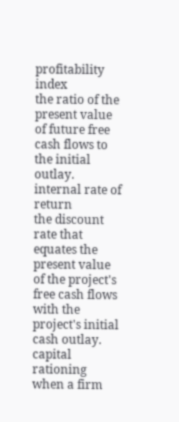profitability index
the ratio of the present value of future free cash flows to the initial outlay.
internal rate of return
the discount rate that equates the present value of the project's free cash flows with the project's initial cash outlay.
capital rationing
when a firm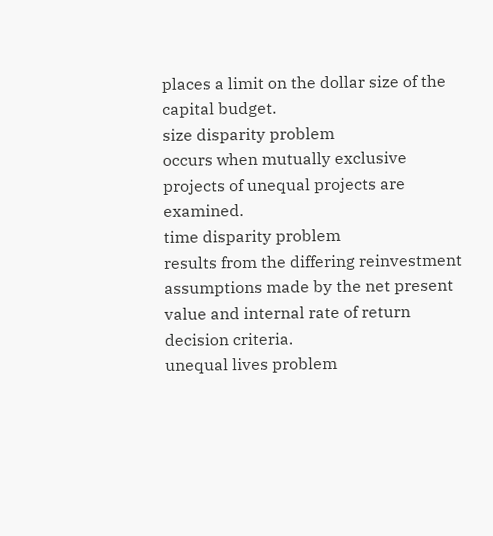places a limit on the dollar size of the capital budget.
size disparity problem
occurs when mutually exclusive projects of unequal projects are examined.
time disparity problem
results from the differing reinvestment assumptions made by the net present value and internal rate of return decision criteria.
unequal lives problem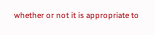whether or not it is appropriate to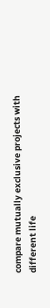compare mutually exclusive projects with different life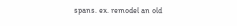spans. ex. remodel an old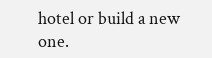hotel or build a new one.